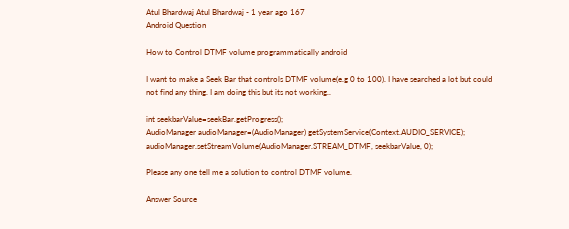Atul Bhardwaj Atul Bhardwaj - 1 year ago 167
Android Question

How to Control DTMF volume programmatically android

I want to make a Seek Bar that controls DTMF volume(e.g 0 to 100). I have searched a lot but could not find any thing. I am doing this but its not working..

int seekbarValue=seekBar.getProgress();
AudioManager audioManager=(AudioManager) getSystemService(Context.AUDIO_SERVICE);
audioManager.setStreamVolume(AudioManager.STREAM_DTMF, seekbarValue, 0);

Please any one tell me a solution to control DTMF volume.

Answer Source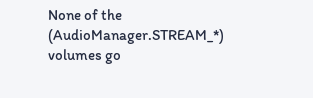None of the (AudioManager.STREAM_*) volumes go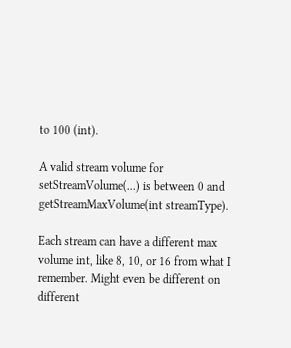to 100 (int).

A valid stream volume for setStreamVolume(...) is between 0 and getStreamMaxVolume(int streamType).

Each stream can have a different max volume int, like 8, 10, or 16 from what I remember. Might even be different on different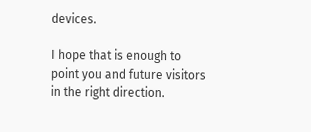devices.

I hope that is enough to point you and future visitors in the right direction.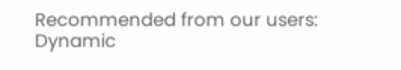Recommended from our users: Dynamic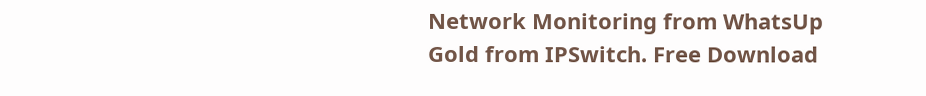Network Monitoring from WhatsUp Gold from IPSwitch. Free Download